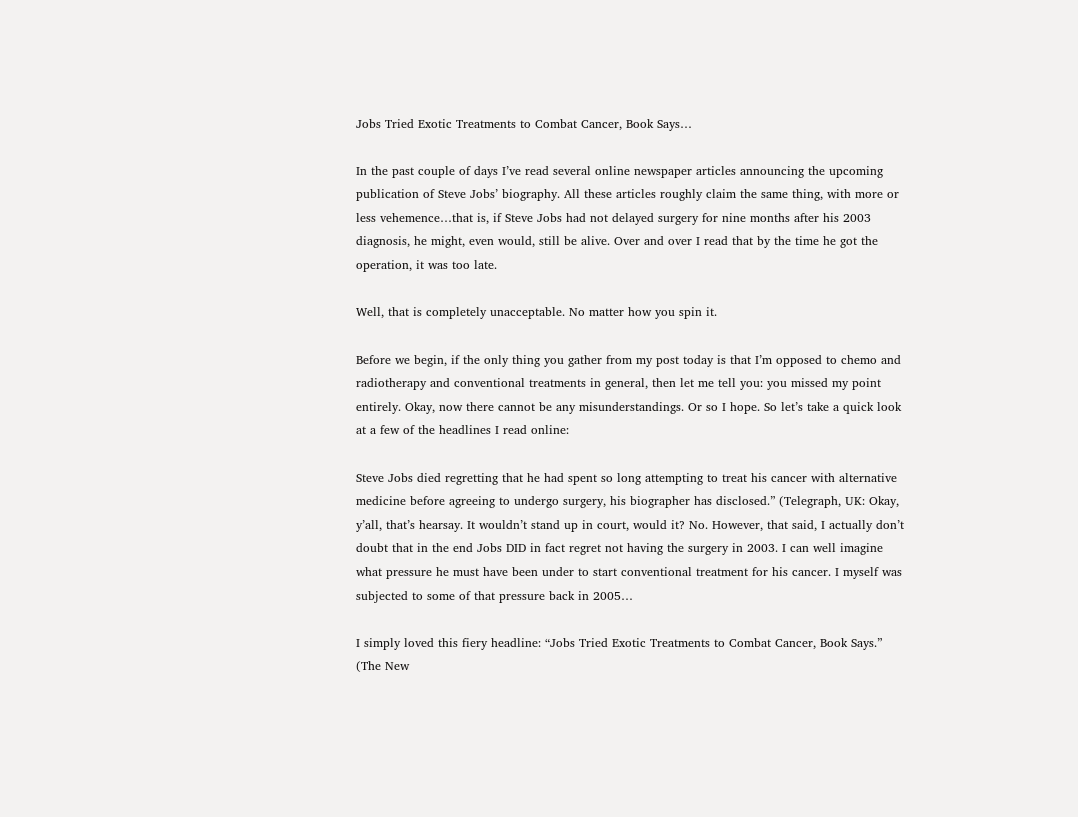Jobs Tried Exotic Treatments to Combat Cancer, Book Says…

In the past couple of days I’ve read several online newspaper articles announcing the upcoming publication of Steve Jobs’ biography. All these articles roughly claim the same thing, with more or less vehemence…that is, if Steve Jobs had not delayed surgery for nine months after his 2003 diagnosis, he might, even would, still be alive. Over and over I read that by the time he got the operation, it was too late.

Well, that is completely unacceptable. No matter how you spin it.

Before we begin, if the only thing you gather from my post today is that I’m opposed to chemo and radiotherapy and conventional treatments in general, then let me tell you: you missed my point entirely. Okay, now there cannot be any misunderstandings. Or so I hope. So let’s take a quick look at a few of the headlines I read online:

Steve Jobs died regretting that he had spent so long attempting to treat his cancer with alternative medicine before agreeing to undergo surgery, his biographer has disclosed.” (Telegraph, UK: Okay, y’all, that’s hearsay. It wouldn’t stand up in court, would it? No. However, that said, I actually don’t doubt that in the end Jobs DID in fact regret not having the surgery in 2003. I can well imagine what pressure he must have been under to start conventional treatment for his cancer. I myself was subjected to some of that pressure back in 2005…

I simply loved this fiery headline: “Jobs Tried Exotic Treatments to Combat Cancer, Book Says.” (The New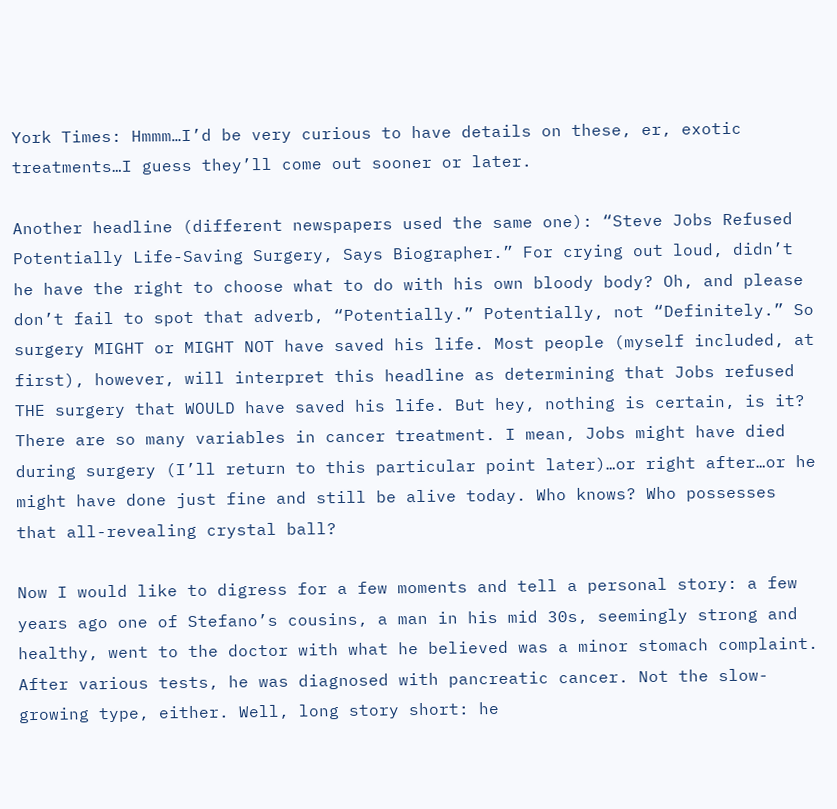York Times: Hmmm…I’d be very curious to have details on these, er, exotic treatments…I guess they’ll come out sooner or later.

Another headline (different newspapers used the same one): “Steve Jobs Refused Potentially Life-Saving Surgery, Says Biographer.” For crying out loud, didn’t he have the right to choose what to do with his own bloody body? Oh, and please don’t fail to spot that adverb, “Potentially.” Potentially, not “Definitely.” So surgery MIGHT or MIGHT NOT have saved his life. Most people (myself included, at first), however, will interpret this headline as determining that Jobs refused THE surgery that WOULD have saved his life. But hey, nothing is certain, is it? There are so many variables in cancer treatment. I mean, Jobs might have died during surgery (I’ll return to this particular point later)…or right after…or he might have done just fine and still be alive today. Who knows? Who possesses that all-revealing crystal ball?

Now I would like to digress for a few moments and tell a personal story: a few years ago one of Stefano’s cousins, a man in his mid 30s, seemingly strong and healthy, went to the doctor with what he believed was a minor stomach complaint. After various tests, he was diagnosed with pancreatic cancer. Not the slow-growing type, either. Well, long story short: he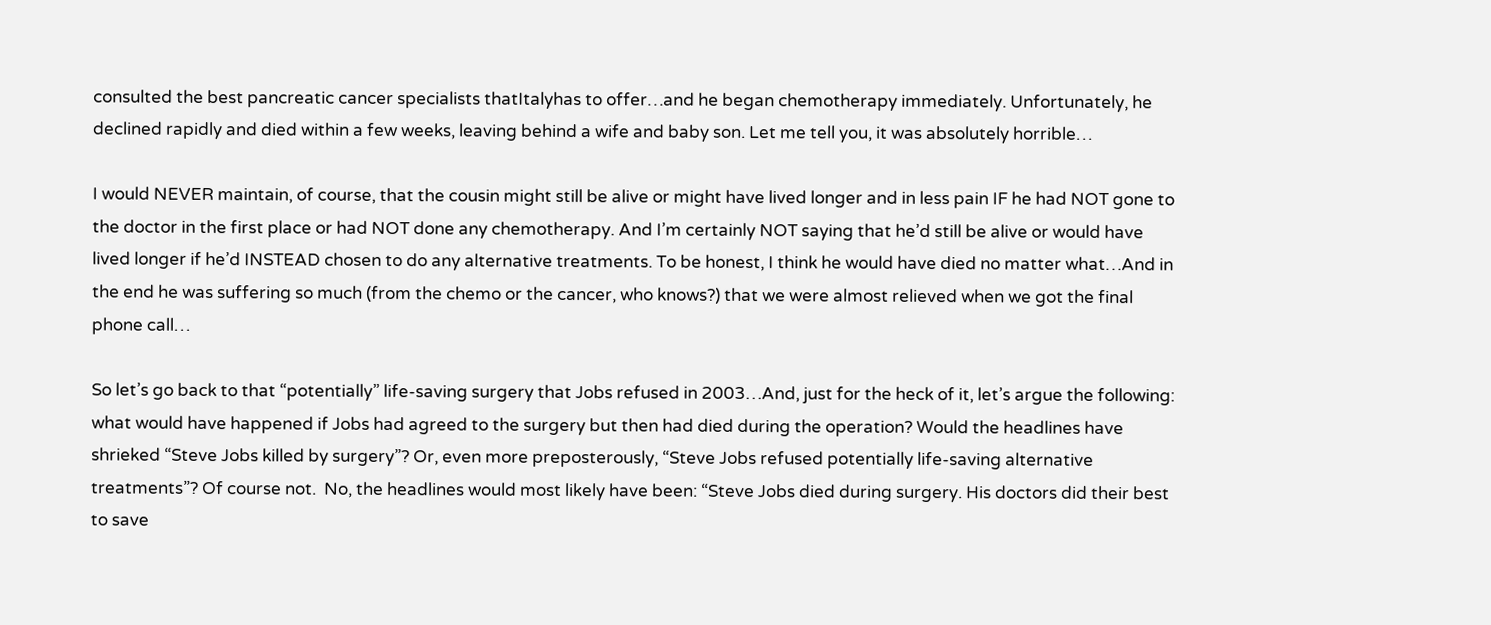consulted the best pancreatic cancer specialists thatItalyhas to offer…and he began chemotherapy immediately. Unfortunately, he declined rapidly and died within a few weeks, leaving behind a wife and baby son. Let me tell you, it was absolutely horrible…

I would NEVER maintain, of course, that the cousin might still be alive or might have lived longer and in less pain IF he had NOT gone to the doctor in the first place or had NOT done any chemotherapy. And I’m certainly NOT saying that he’d still be alive or would have lived longer if he’d INSTEAD chosen to do any alternative treatments. To be honest, I think he would have died no matter what…And in the end he was suffering so much (from the chemo or the cancer, who knows?) that we were almost relieved when we got the final phone call…

So let’s go back to that “potentially” life-saving surgery that Jobs refused in 2003…And, just for the heck of it, let’s argue the following: what would have happened if Jobs had agreed to the surgery but then had died during the operation? Would the headlines have shrieked “Steve Jobs killed by surgery”? Or, even more preposterously, “Steve Jobs refused potentially life-saving alternative treatments”? Of course not.  No, the headlines would most likely have been: “Steve Jobs died during surgery. His doctors did their best to save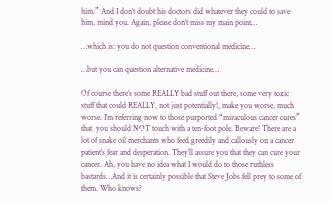him.” And I don’t doubt his doctors did whatever they could to save him, mind you. Again, please don’t miss my main point…

…which is: you do not question conventional medicine…

…but you can question alternative medicine…

Of course there’s some REALLY bad stuff out there, some very toxic stuff that could REALLY, not just potentially!, make you worse, much worse. I’m referring now to those purported “miraculous cancer cures” that  you should NOT touch with a ten-foot pole. Beware! There are a lot of snake oil merchants who feed greedily and callously on a cancer patient’s fear and desperation. They’ll assure you that they can cure your cancer. Ah, you have no idea what I would do to those ruthless bastards…And it is certainly possible that Steve Jobs fell prey to some of them. Who knows?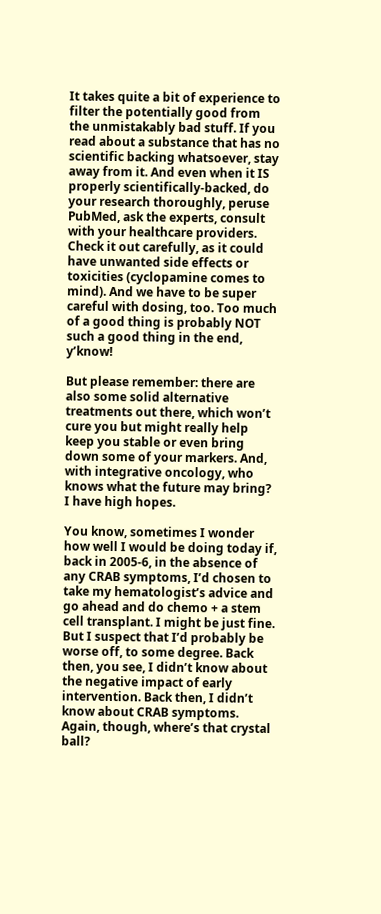It takes quite a bit of experience to filter the potentially good from the unmistakably bad stuff. If you read about a substance that has no scientific backing whatsoever, stay away from it. And even when it IS properly scientifically-backed, do your research thoroughly, peruse PubMed, ask the experts, consult with your healthcare providers. Check it out carefully, as it could have unwanted side effects or toxicities (cyclopamine comes to mind). And we have to be super careful with dosing, too. Too much of a good thing is probably NOT such a good thing in the end, y’know!

But please remember: there are also some solid alternative treatments out there, which won’t cure you but might really help keep you stable or even bring down some of your markers. And, with integrative oncology, who knows what the future may bring? I have high hopes.

You know, sometimes I wonder how well I would be doing today if, back in 2005-6, in the absence of any CRAB symptoms, I’d chosen to take my hematologist’s advice and go ahead and do chemo + a stem cell transplant. I might be just fine. But I suspect that I’d probably be worse off, to some degree. Back then, you see, I didn’t know about the negative impact of early intervention. Back then, I didn’t know about CRAB symptoms. Again, though, where’s that crystal ball?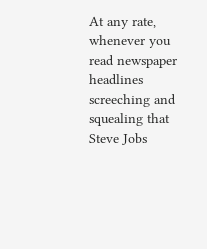At any rate, whenever you read newspaper headlines screeching and squealing that Steve Jobs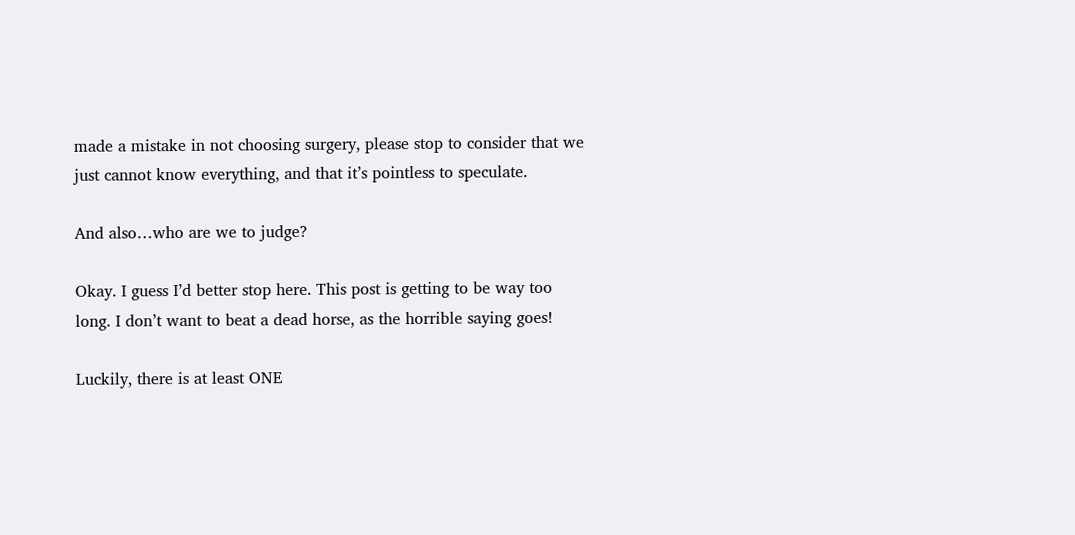made a mistake in not choosing surgery, please stop to consider that we just cannot know everything, and that it’s pointless to speculate.

And also…who are we to judge?

Okay. I guess I’d better stop here. This post is getting to be way too long. I don’t want to beat a dead horse, as the horrible saying goes!

Luckily, there is at least ONE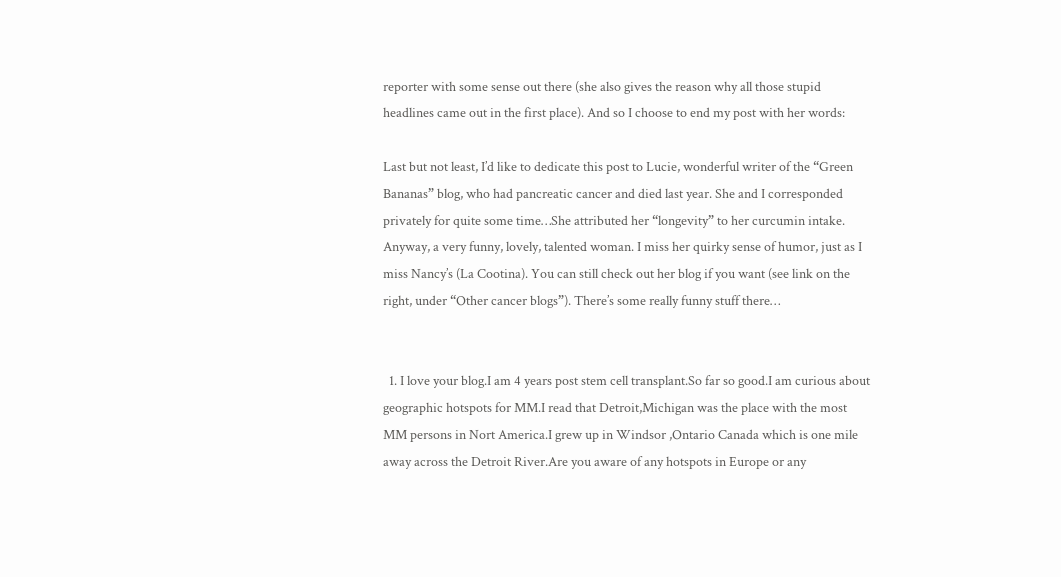reporter with some sense out there (she also gives the reason why all those stupid headlines came out in the first place). And so I choose to end my post with her words:

Last but not least, I’d like to dedicate this post to Lucie, wonderful writer of the “Green Bananas” blog, who had pancreatic cancer and died last year. She and I corresponded privately for quite some time…She attributed her “longevity” to her curcumin intake. Anyway, a very funny, lovely, talented woman. I miss her quirky sense of humor, just as I miss Nancy’s (La Cootina). You can still check out her blog if you want (see link on the right, under “Other cancer blogs”). There’s some really funny stuff there…


  1. I love your blog.I am 4 years post stem cell transplant.So far so good.I am curious about geographic hotspots for MM.I read that Detroit,Michigan was the place with the most MM persons in Nort America.I grew up in Windsor ,Ontario Canada which is one mile away across the Detroit River.Are you aware of any hotspots in Europe or any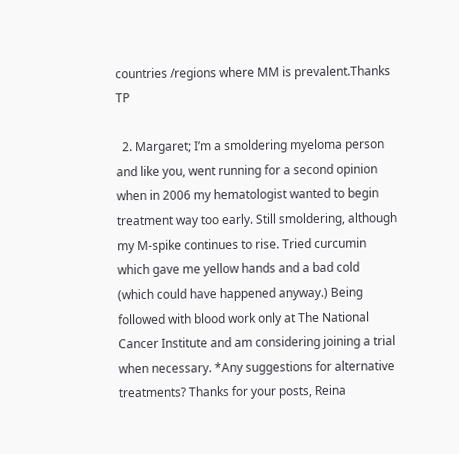countries /regions where MM is prevalent.Thanks TP

  2. Margaret; I’m a smoldering myeloma person and like you, went running for a second opinion when in 2006 my hematologist wanted to begin treatment way too early. Still smoldering, although my M-spike continues to rise. Tried curcumin which gave me yellow hands and a bad cold (which could have happened anyway.) Being followed with blood work only at The National Cancer Institute and am considering joining a trial when necessary. *Any suggestions for alternative treatments? Thanks for your posts, Reina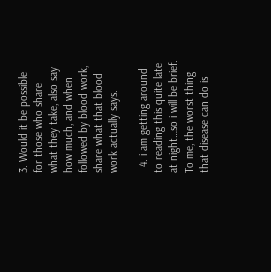3. Would it be possible for those who share what they take, also say how much, and when followed by blood work, share what that blood work actually says.

  4. i am getting around to reading this quite late at night…so i will be brief. To me, the worst thing that disease can do is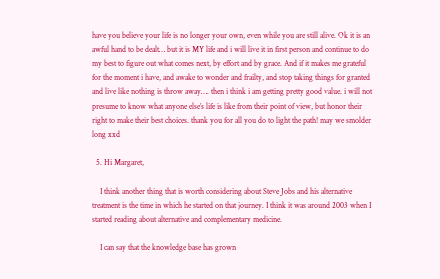have you believe your life is no longer your own, even while you are still alive. Ok it is an awful hand to be dealt… but it is MY life and i will live it in first person and continue to do my best to figure out what comes next, by effort and by grace. And if it makes me grateful for the moment i have, and awake to wonder and frailty, and stop taking things for granted and live like nothing is throw away…. then i think i am getting pretty good value. i will not presume to know what anyone else’s life is like from their point of view, but honor their right to make their best choices. thank you for all you do to light the path! may we smolder long xxd

  5. Hi Margaret,

    I think another thing that is worth considering about Steve Jobs and his alternative treatment is the time in which he started on that journey. I think it was around 2003 when I started reading about alternative and complementary medicine.

    I can say that the knowledge base has grown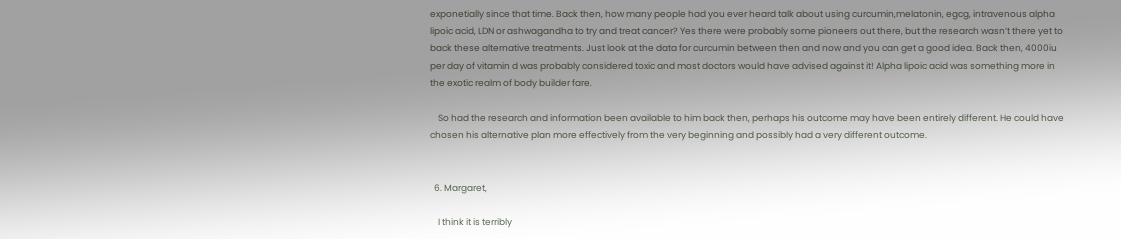exponetially since that time. Back then, how many people had you ever heard talk about using curcumin,melatonin, egcg, intravenous alpha lipoic acid, LDN or ashwagandha to try and treat cancer? Yes there were probably some pioneers out there, but the research wasn’t there yet to back these alternative treatments. Just look at the data for curcumin between then and now and you can get a good idea. Back then, 4000iu per day of vitamin d was probably considered toxic and most doctors would have advised against it! Alpha lipoic acid was something more in the exotic realm of body builder fare.

    So had the research and information been available to him back then, perhaps his outcome may have been entirely different. He could have chosen his alternative plan more effectively from the very beginning and possibly had a very different outcome.


  6. Margaret,

    I think it is terribly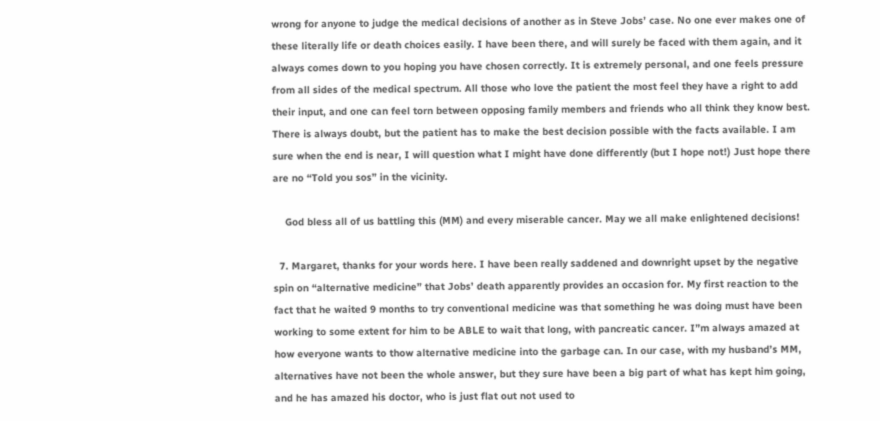wrong for anyone to judge the medical decisions of another as in Steve Jobs’ case. No one ever makes one of these literally life or death choices easily. I have been there, and will surely be faced with them again, and it always comes down to you hoping you have chosen correctly. It is extremely personal, and one feels pressure from all sides of the medical spectrum. All those who love the patient the most feel they have a right to add their input, and one can feel torn between opposing family members and friends who all think they know best. There is always doubt, but the patient has to make the best decision possible with the facts available. I am sure when the end is near, I will question what I might have done differently (but I hope not!) Just hope there are no “Told you sos” in the vicinity.

    God bless all of us battling this (MM) and every miserable cancer. May we all make enlightened decisions!

  7. Margaret, thanks for your words here. I have been really saddened and downright upset by the negative spin on “alternative medicine” that Jobs’ death apparently provides an occasion for. My first reaction to the fact that he waited 9 months to try conventional medicine was that something he was doing must have been working to some extent for him to be ABLE to wait that long, with pancreatic cancer. I”m always amazed at how everyone wants to thow alternative medicine into the garbage can. In our case, with my husband’s MM, alternatives have not been the whole answer, but they sure have been a big part of what has kept him going, and he has amazed his doctor, who is just flat out not used to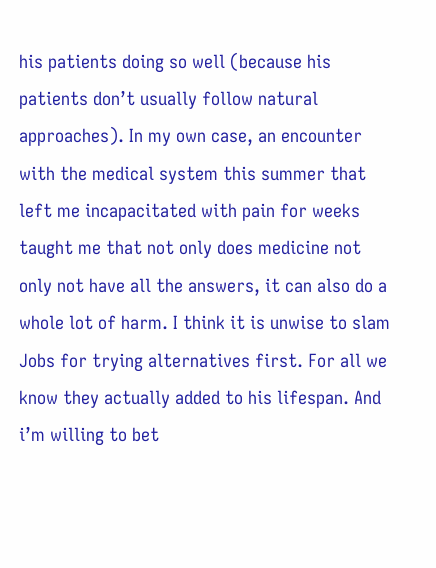his patients doing so well (because his patients don’t usually follow natural approaches). In my own case, an encounter with the medical system this summer that left me incapacitated with pain for weeks taught me that not only does medicine not only not have all the answers, it can also do a whole lot of harm. I think it is unwise to slam Jobs for trying alternatives first. For all we know they actually added to his lifespan. And i’m willing to bet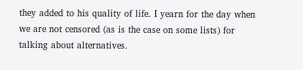they added to his quality of life. I yearn for the day when we are not censored (as is the case on some lists) for talking about alternatives.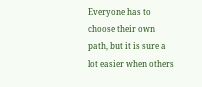Everyone has to choose their own path, but it is sure a lot easier when others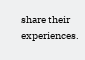share their experiences.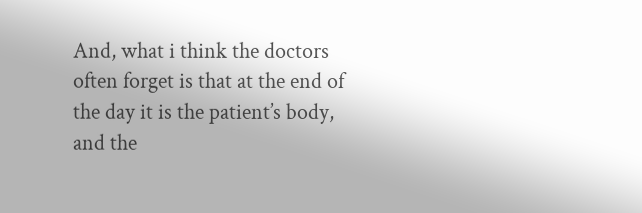And, what i think the doctors often forget is that at the end of the day it is the patient’s body, and the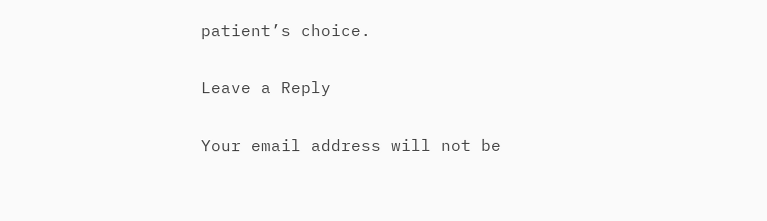patient’s choice.

Leave a Reply

Your email address will not be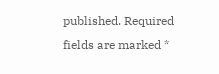published. Required fields are marked *